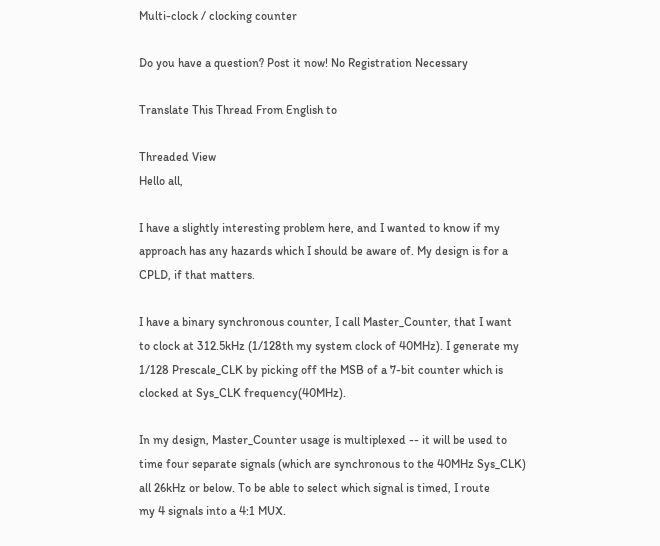Multi-clock / clocking counter

Do you have a question? Post it now! No Registration Necessary

Translate This Thread From English to

Threaded View
Hello all,

I have a slightly interesting problem here, and I wanted to know if my
approach has any hazards which I should be aware of. My design is for a
CPLD, if that matters.

I have a binary synchronous counter, I call Master_Counter, that I want
to clock at 312.5kHz (1/128th my system clock of 40MHz). I generate my
1/128 Prescale_CLK by picking off the MSB of a 7-bit counter which is
clocked at Sys_CLK frequency(40MHz).

In my design, Master_Counter usage is multiplexed -- it will be used to
time four separate signals (which are synchronous to the 40MHz Sys_CLK)
all 26kHz or below. To be able to select which signal is timed, I route
my 4 signals into a 4:1 MUX.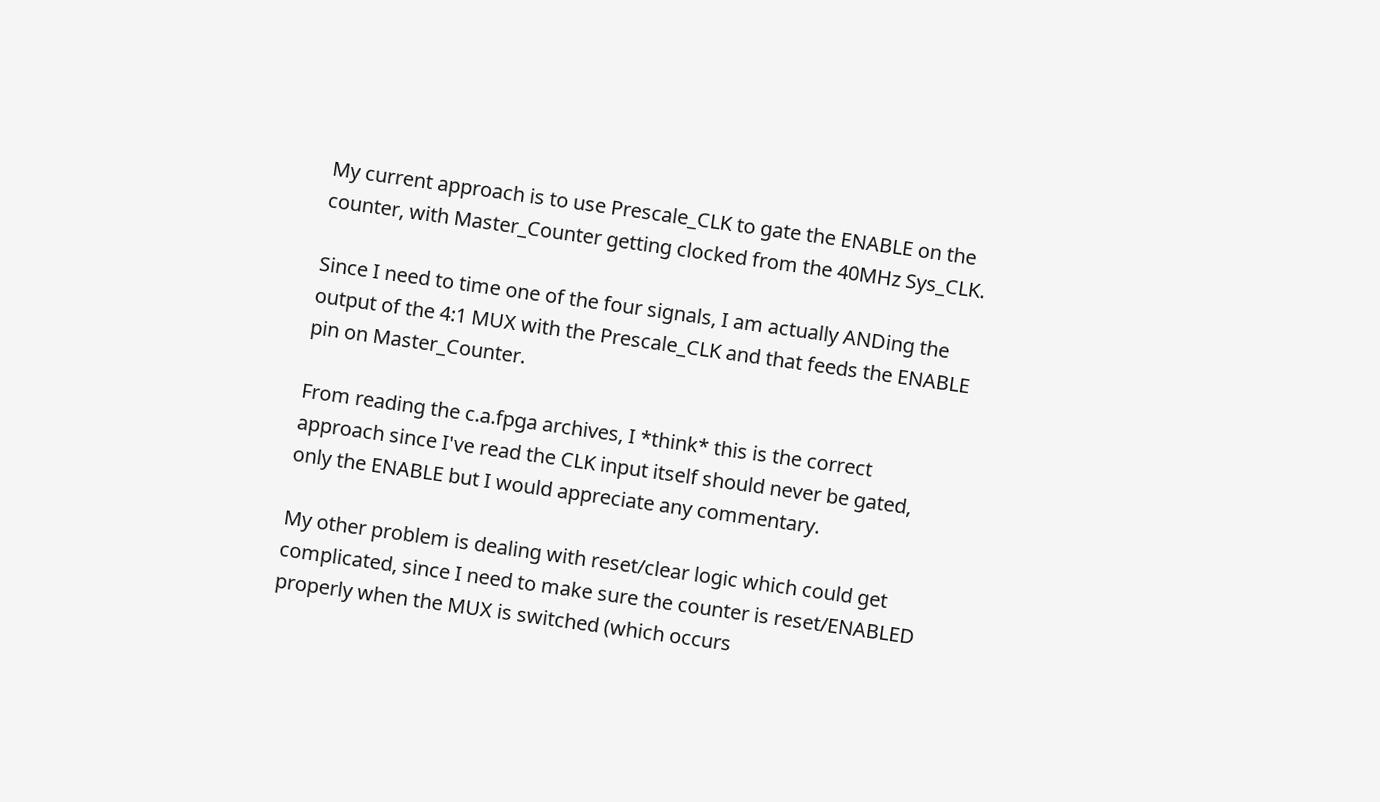My current approach is to use Prescale_CLK to gate the ENABLE on the
counter, with Master_Counter getting clocked from the 40MHz Sys_CLK.

Since I need to time one of the four signals, I am actually ANDing the
output of the 4:1 MUX with the Prescale_CLK and that feeds the ENABLE
pin on Master_Counter.

From reading the c.a.fpga archives, I *think* this is the correct
approach since I've read the CLK input itself should never be gated,
only the ENABLE but I would appreciate any commentary.

My other problem is dealing with reset/clear logic which could get
complicated, since I need to make sure the counter is reset/ENABLED
properly when the MUX is switched (which occurs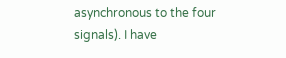asynchronous to the four
signals). I have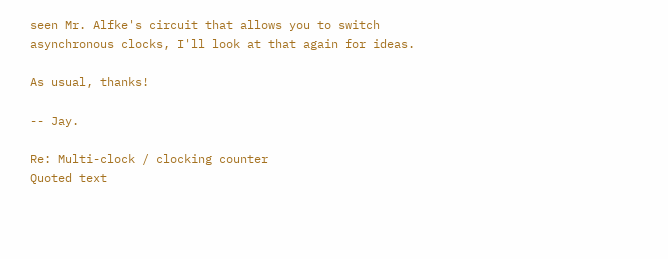seen Mr. Alfke's circuit that allows you to switch
asynchronous clocks, I'll look at that again for ideas.

As usual, thanks!

-- Jay.

Re: Multi-clock / clocking counter
Quoted text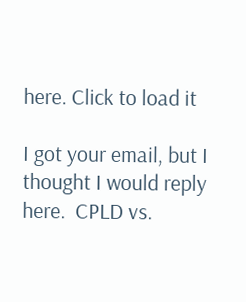here. Click to load it

I got your email, but I thought I would reply here.  CPLD vs.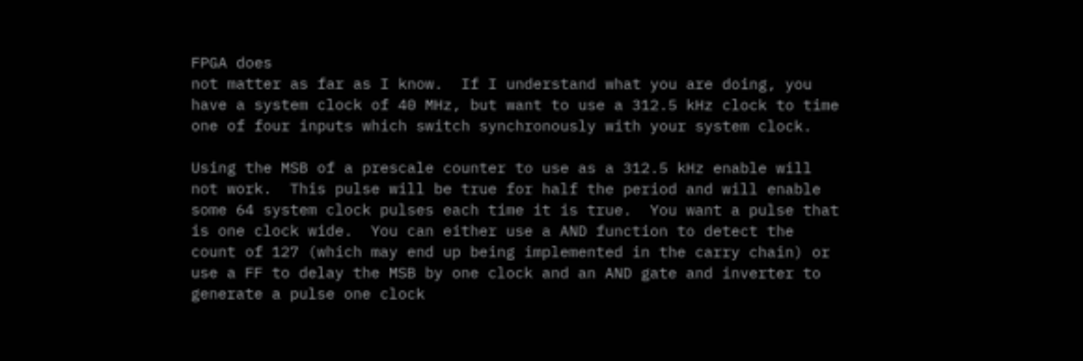FPGA does
not matter as far as I know.  If I understand what you are doing, you
have a system clock of 40 MHz, but want to use a 312.5 kHz clock to time
one of four inputs which switch synchronously with your system clock.

Using the MSB of a prescale counter to use as a 312.5 kHz enable will
not work.  This pulse will be true for half the period and will enable
some 64 system clock pulses each time it is true.  You want a pulse that
is one clock wide.  You can either use a AND function to detect the
count of 127 (which may end up being implemented in the carry chain) or
use a FF to delay the MSB by one clock and an AND gate and inverter to
generate a pulse one clock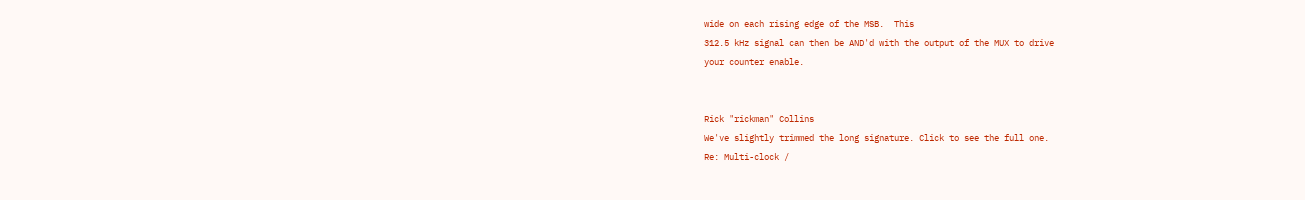wide on each rising edge of the MSB.  This
312.5 kHz signal can then be AND'd with the output of the MUX to drive
your counter enable.


Rick "rickman" Collins
We've slightly trimmed the long signature. Click to see the full one.
Re: Multi-clock /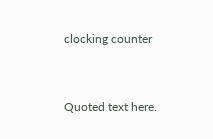clocking counter


Quoted text here.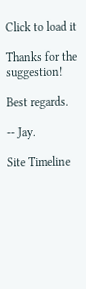Click to load it

Thanks for the suggestion!

Best regards.

-- Jay.

Site Timeline